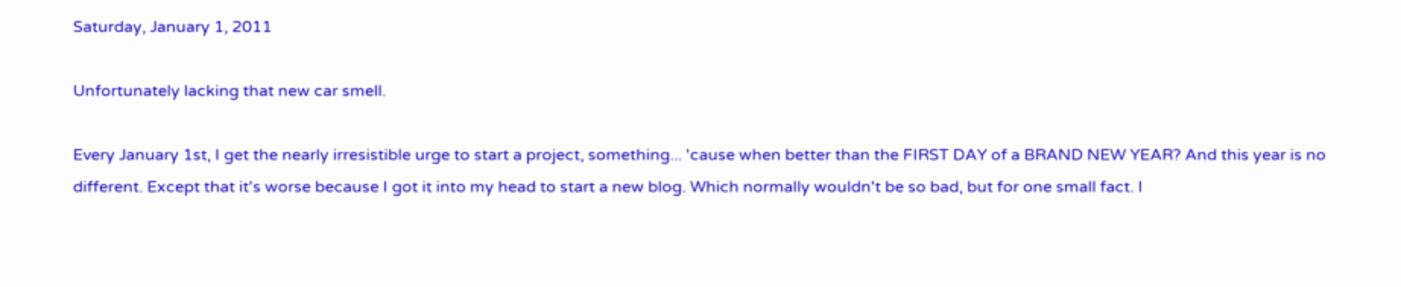Saturday, January 1, 2011

Unfortunately lacking that new car smell.

Every January 1st, I get the nearly irresistible urge to start a project, something... 'cause when better than the FIRST DAY of a BRAND NEW YEAR? And this year is no different. Except that it's worse because I got it into my head to start a new blog. Which normally wouldn't be so bad, but for one small fact. I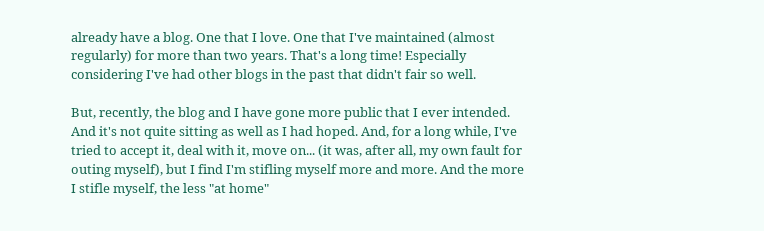already have a blog. One that I love. One that I've maintained (almost regularly) for more than two years. That's a long time! Especially considering I've had other blogs in the past that didn't fair so well.

But, recently, the blog and I have gone more public that I ever intended. And it's not quite sitting as well as I had hoped. And, for a long while, I've tried to accept it, deal with it, move on... (it was, after all, my own fault for outing myself), but I find I'm stifling myself more and more. And the more I stifle myself, the less "at home"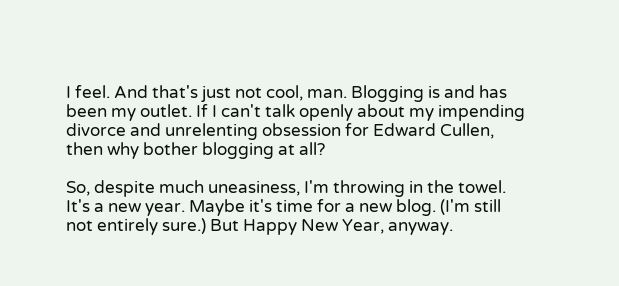I feel. And that's just not cool, man. Blogging is and has been my outlet. If I can't talk openly about my impending divorce and unrelenting obsession for Edward Cullen, then why bother blogging at all?

So, despite much uneasiness, I'm throwing in the towel. It's a new year. Maybe it's time for a new blog. (I'm still not entirely sure.) But Happy New Year, anyway.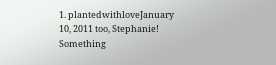1. plantedwithloveJanuary 10, 2011 too, Stephanie! Something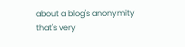about a blog's anonymity that's very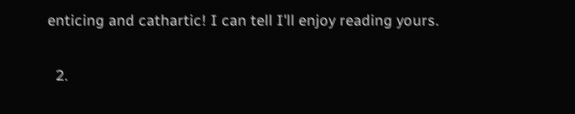enticing and cathartic! I can tell I'll enjoy reading yours.

  2.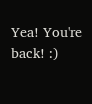Yea! You're back! :)